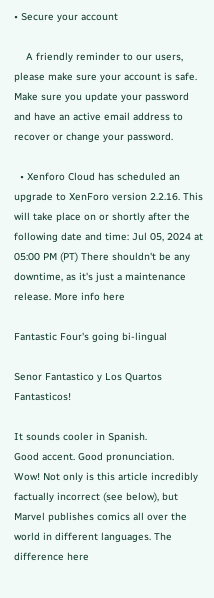• Secure your account

    A friendly reminder to our users, please make sure your account is safe. Make sure you update your password and have an active email address to recover or change your password.

  • Xenforo Cloud has scheduled an upgrade to XenForo version 2.2.16. This will take place on or shortly after the following date and time: Jul 05, 2024 at 05:00 PM (PT) There shouldn't be any downtime, as it's just a maintenance release. More info here

Fantastic Four's going bi-lingual

Senor Fantastico y Los Quartos Fantasticos!

It sounds cooler in Spanish.
Good accent. Good pronunciation.
Wow! Not only is this article incredibly factually incorrect (see below), but Marvel publishes comics all over the world in different languages. The difference here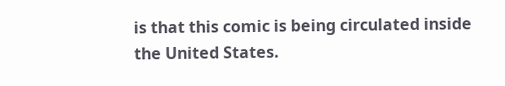is that this comic is being circulated inside the United States.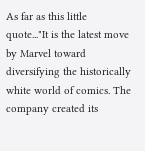As far as this little quote..."It is the latest move by Marvel toward diversifying the historically white world of comics. The company created its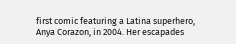first comic featuring a Latina superhero, Anya Corazon, in 2004. Her escapades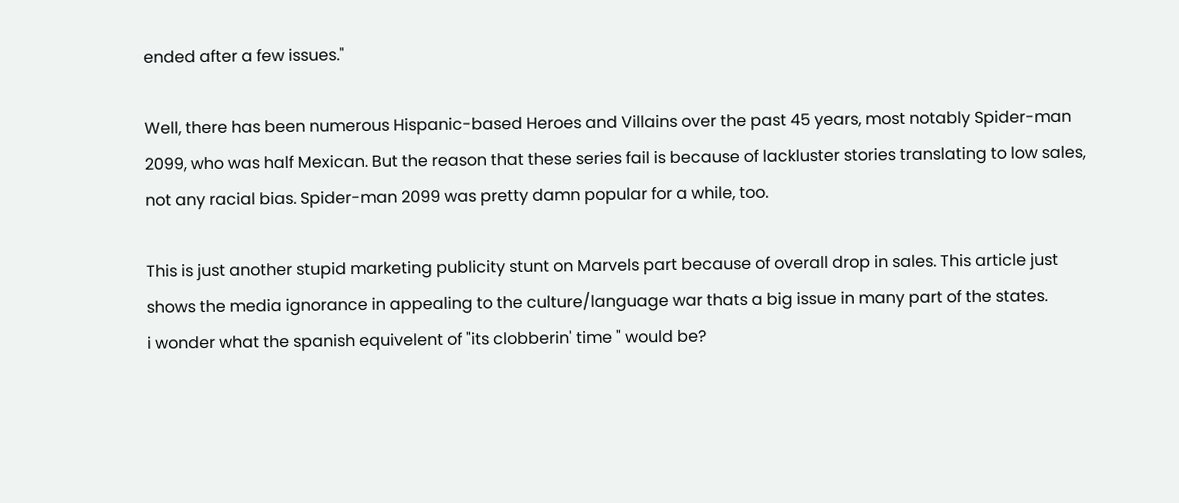ended after a few issues."

Well, there has been numerous Hispanic-based Heroes and Villains over the past 45 years, most notably Spider-man 2099, who was half Mexican. But the reason that these series fail is because of lackluster stories translating to low sales, not any racial bias. Spider-man 2099 was pretty damn popular for a while, too.

This is just another stupid marketing publicity stunt on Marvels part because of overall drop in sales. This article just shows the media ignorance in appealing to the culture/language war thats a big issue in many part of the states.
i wonder what the spanish equivelent of "its clobberin' time " would be?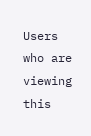Users who are viewing this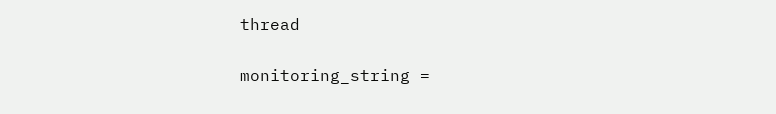thread

monitoring_string =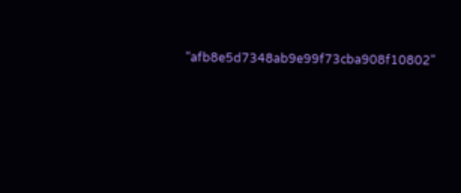"afb8e5d7348ab9e99f73cba908f10802"